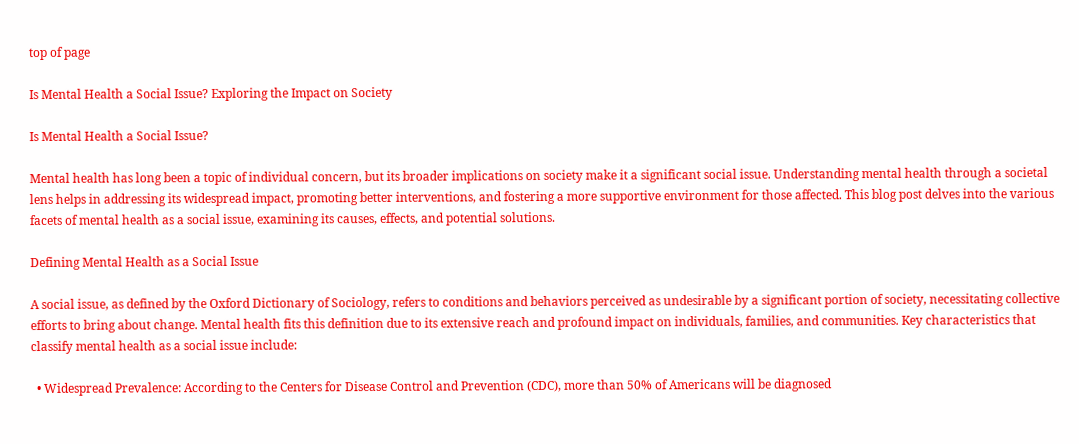top of page

Is Mental Health a Social Issue? Exploring the Impact on Society

Is Mental Health a Social Issue?

Mental health has long been a topic of individual concern, but its broader implications on society make it a significant social issue. Understanding mental health through a societal lens helps in addressing its widespread impact, promoting better interventions, and fostering a more supportive environment for those affected. This blog post delves into the various facets of mental health as a social issue, examining its causes, effects, and potential solutions.

Defining Mental Health as a Social Issue

A social issue, as defined by the Oxford Dictionary of Sociology, refers to conditions and behaviors perceived as undesirable by a significant portion of society, necessitating collective efforts to bring about change. Mental health fits this definition due to its extensive reach and profound impact on individuals, families, and communities. Key characteristics that classify mental health as a social issue include:

  • Widespread Prevalence: According to the Centers for Disease Control and Prevention (CDC), more than 50% of Americans will be diagnosed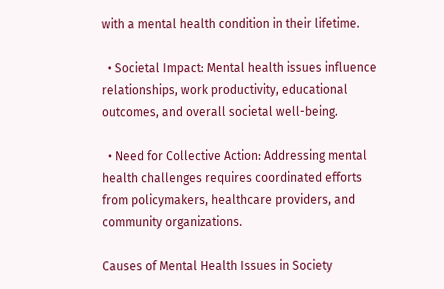with a mental health condition in their lifetime.

  • Societal Impact: Mental health issues influence relationships, work productivity, educational outcomes, and overall societal well-being.

  • Need for Collective Action: Addressing mental health challenges requires coordinated efforts from policymakers, healthcare providers, and community organizations.

Causes of Mental Health Issues in Society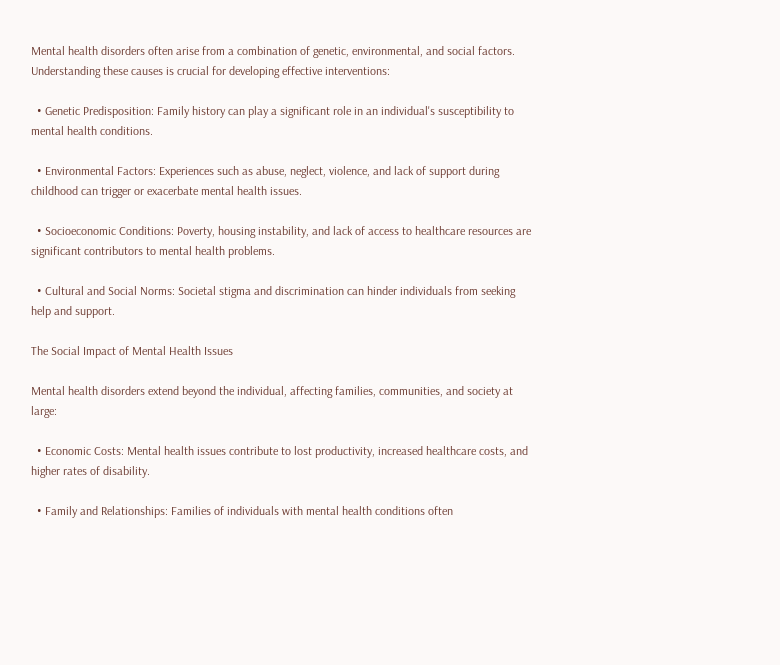Mental health disorders often arise from a combination of genetic, environmental, and social factors. Understanding these causes is crucial for developing effective interventions:

  • Genetic Predisposition: Family history can play a significant role in an individual's susceptibility to mental health conditions.

  • Environmental Factors: Experiences such as abuse, neglect, violence, and lack of support during childhood can trigger or exacerbate mental health issues.

  • Socioeconomic Conditions: Poverty, housing instability, and lack of access to healthcare resources are significant contributors to mental health problems.

  • Cultural and Social Norms: Societal stigma and discrimination can hinder individuals from seeking help and support.

The Social Impact of Mental Health Issues

Mental health disorders extend beyond the individual, affecting families, communities, and society at large:

  • Economic Costs: Mental health issues contribute to lost productivity, increased healthcare costs, and higher rates of disability.

  • Family and Relationships: Families of individuals with mental health conditions often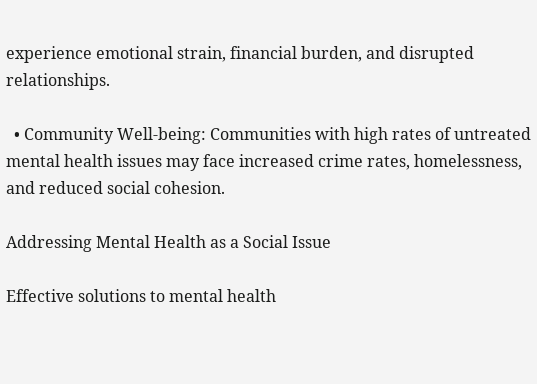experience emotional strain, financial burden, and disrupted relationships.

  • Community Well-being: Communities with high rates of untreated mental health issues may face increased crime rates, homelessness, and reduced social cohesion.

Addressing Mental Health as a Social Issue

Effective solutions to mental health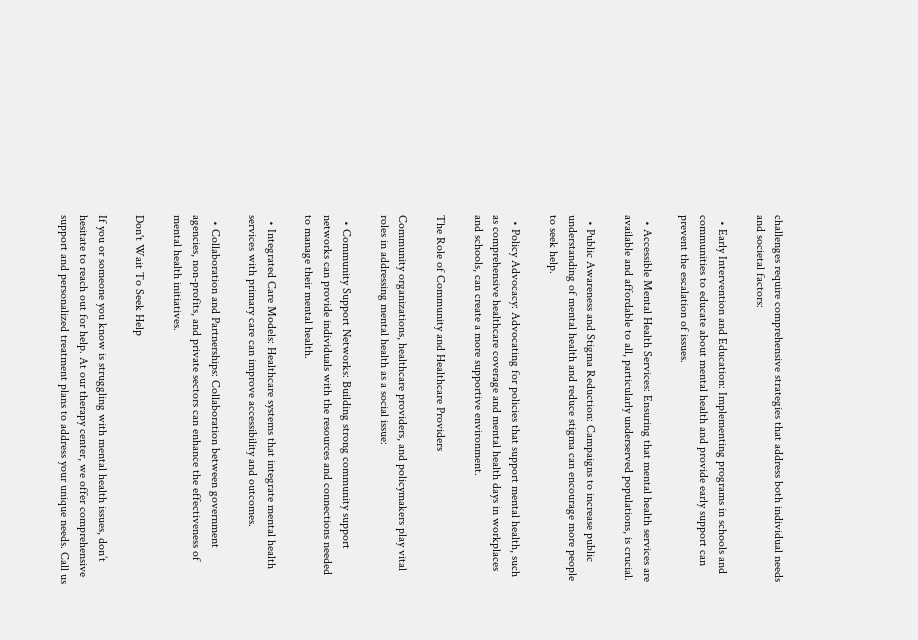challenges require comprehensive strategies that address both individual needs and societal factors:

  • Early Intervention and Education: Implementing programs in schools and communities to educate about mental health and provide early support can prevent the escalation of issues.

  • Accessible Mental Health Services: Ensuring that mental health services are available and affordable to all, particularly underserved populations, is crucial.

  • Public Awareness and Stigma Reduction: Campaigns to increase public understanding of mental health and reduce stigma can encourage more people to seek help.

  • Policy Advocacy: Advocating for policies that support mental health, such as comprehensive healthcare coverage and mental health days in workplaces and schools, can create a more supportive environment.

The Role of Community and Healthcare Providers

Community organizations, healthcare providers, and policymakers play vital roles in addressing mental health as a social issue:

  • Community Support Networks: Building strong community support networks can provide individuals with the resources and connections needed to manage their mental health.

  • Integrated Care Models: Healthcare systems that integrate mental health services with primary care can improve accessibility and outcomes.

  • Collaboration and Partnerships: Collaboration between government agencies, non-profits, and private sectors can enhance the effectiveness of mental health initiatives.

Don't Wait To Seek Help

If you or someone you know is struggling with mental health issues, don’t hesitate to reach out for help. At our therapy center, we offer comprehensive support and personalized treatment plans to address your unique needs. Call us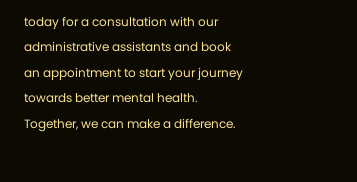today for a consultation with our administrative assistants and book an appointment to start your journey towards better mental health. Together, we can make a difference.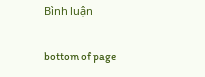Bình luận

bottom of page